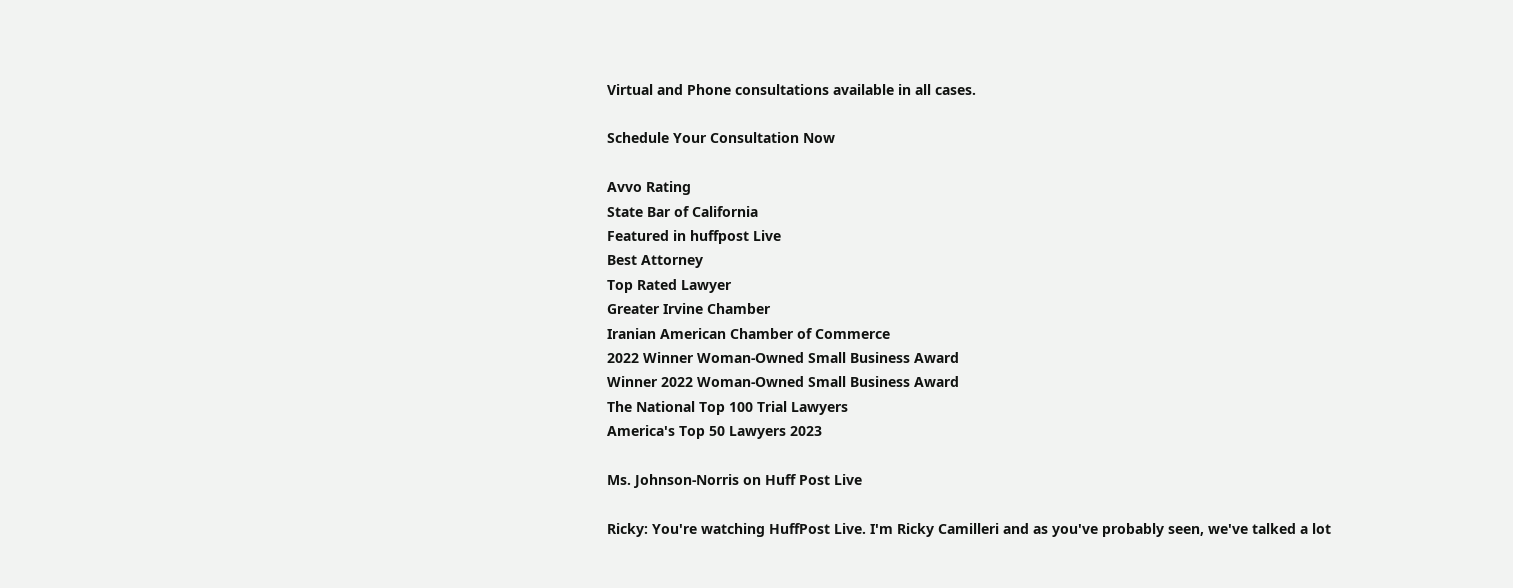Virtual and Phone consultations available in all cases.

Schedule Your Consultation Now

Avvo Rating
State Bar of California
Featured in huffpost Live
Best Attorney
Top Rated Lawyer
Greater Irvine Chamber
Iranian American Chamber of Commerce
2022 Winner Woman-Owned Small Business Award
Winner 2022 Woman-Owned Small Business Award
The National Top 100 Trial Lawyers
America's Top 50 Lawyers 2023

Ms. Johnson-Norris on Huff Post Live

Ricky: You're watching HuffPost Live. I'm Ricky Camilleri and as you've probably seen, we've talked a lot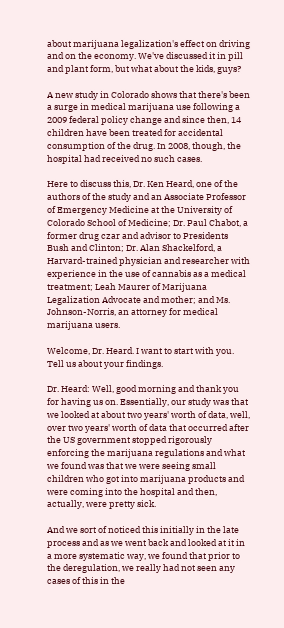about marijuana legalization's effect on driving and on the economy. We've discussed it in pill and plant form, but what about the kids, guys?

A new study in Colorado shows that there's been a surge in medical marijuana use following a 2009 federal policy change and since then, 14 children have been treated for accidental consumption of the drug. In 2008, though, the hospital had received no such cases.

Here to discuss this, Dr. Ken Heard, one of the authors of the study and an Associate Professor of Emergency Medicine at the University of Colorado School of Medicine; Dr. Paul Chabot, a former drug czar and advisor to Presidents Bush and Clinton; Dr. Alan Shackelford, a Harvard-trained physician and researcher with experience in the use of cannabis as a medical treatment; Leah Maurer of Marijuana Legalization Advocate and mother; and Ms. Johnson-Norris, an attorney for medical marijuana users.

Welcome, Dr. Heard. I want to start with you. Tell us about your findings.

Dr. Heard: Well, good morning and thank you for having us on. Essentially, our study was that we looked at about two years' worth of data, well, over two years' worth of data that occurred after the US government stopped rigorously enforcing the marijuana regulations and what we found was that we were seeing small children who got into marijuana products and were coming into the hospital and then, actually, were pretty sick.

And we sort of noticed this initially in the late process and as we went back and looked at it in a more systematic way, we found that prior to the deregulation, we really had not seen any cases of this in the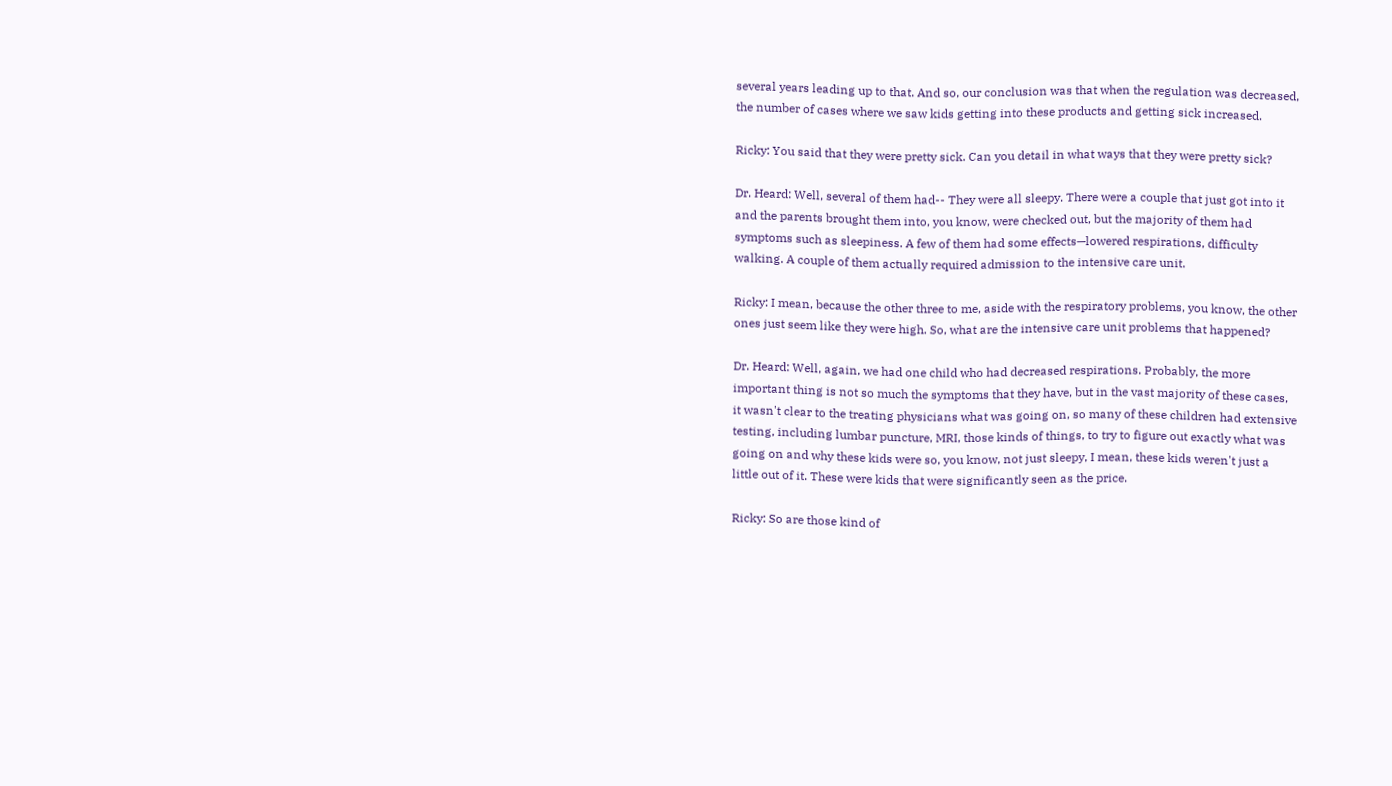several years leading up to that. And so, our conclusion was that when the regulation was decreased, the number of cases where we saw kids getting into these products and getting sick increased.

Ricky: You said that they were pretty sick. Can you detail in what ways that they were pretty sick?

Dr. Heard: Well, several of them had-- They were all sleepy. There were a couple that just got into it and the parents brought them into, you know, were checked out, but the majority of them had symptoms such as sleepiness. A few of them had some effects—lowered respirations, difficulty walking. A couple of them actually required admission to the intensive care unit.

Ricky: I mean, because the other three to me, aside with the respiratory problems, you know, the other ones just seem like they were high. So, what are the intensive care unit problems that happened?

Dr. Heard: Well, again, we had one child who had decreased respirations. Probably, the more important thing is not so much the symptoms that they have, but in the vast majority of these cases, it wasn't clear to the treating physicians what was going on, so many of these children had extensive testing, including lumbar puncture, MRI, those kinds of things, to try to figure out exactly what was going on and why these kids were so, you know, not just sleepy, I mean, these kids weren't just a little out of it. These were kids that were significantly seen as the price.

Ricky: So are those kind of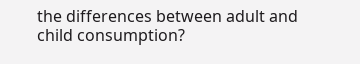the differences between adult and child consumption?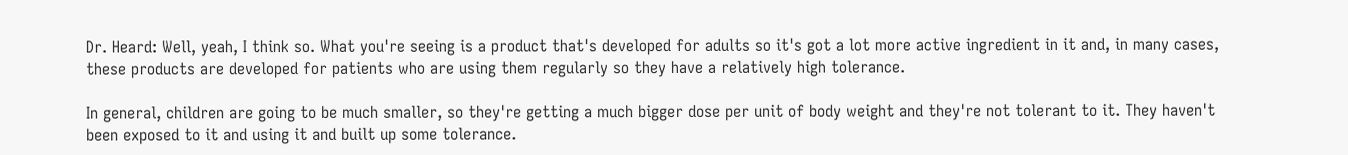Dr. Heard: Well, yeah, I think so. What you're seeing is a product that's developed for adults so it's got a lot more active ingredient in it and, in many cases, these products are developed for patients who are using them regularly so they have a relatively high tolerance.

In general, children are going to be much smaller, so they're getting a much bigger dose per unit of body weight and they're not tolerant to it. They haven't been exposed to it and using it and built up some tolerance.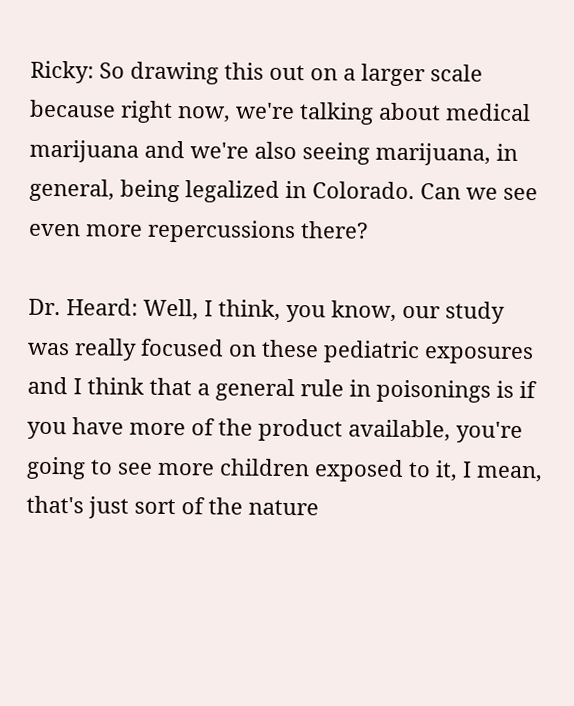Ricky: So drawing this out on a larger scale because right now, we're talking about medical marijuana and we're also seeing marijuana, in general, being legalized in Colorado. Can we see even more repercussions there?

Dr. Heard: Well, I think, you know, our study was really focused on these pediatric exposures and I think that a general rule in poisonings is if you have more of the product available, you're going to see more children exposed to it, I mean, that's just sort of the nature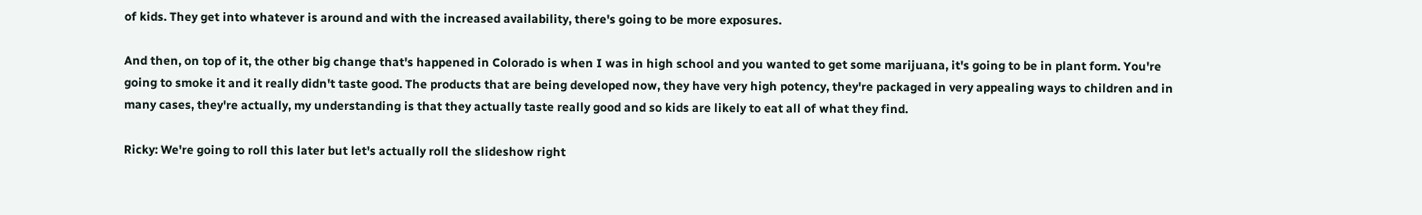of kids. They get into whatever is around and with the increased availability, there's going to be more exposures.

And then, on top of it, the other big change that's happened in Colorado is when I was in high school and you wanted to get some marijuana, it's going to be in plant form. You're going to smoke it and it really didn't taste good. The products that are being developed now, they have very high potency, they're packaged in very appealing ways to children and in many cases, they're actually, my understanding is that they actually taste really good and so kids are likely to eat all of what they find.

Ricky: We're going to roll this later but let's actually roll the slideshow right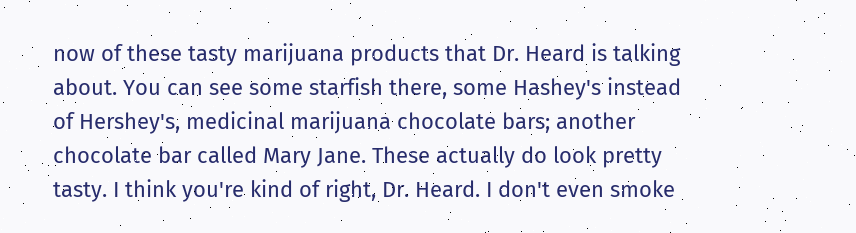now of these tasty marijuana products that Dr. Heard is talking about. You can see some starfish there, some Hashey's instead of Hershey's, medicinal marijuana chocolate bars; another chocolate bar called Mary Jane. These actually do look pretty tasty. I think you're kind of right, Dr. Heard. I don't even smoke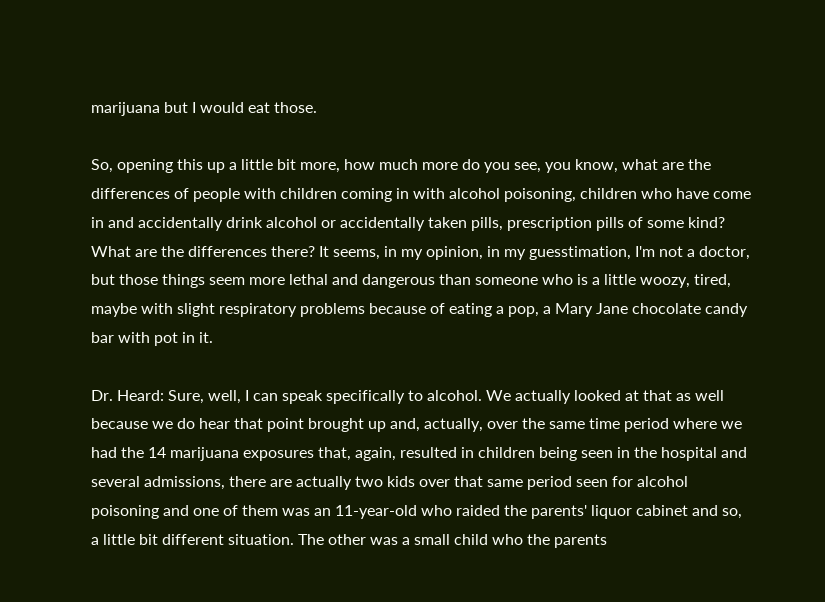marijuana but I would eat those.

So, opening this up a little bit more, how much more do you see, you know, what are the differences of people with children coming in with alcohol poisoning, children who have come in and accidentally drink alcohol or accidentally taken pills, prescription pills of some kind? What are the differences there? It seems, in my opinion, in my guesstimation, I'm not a doctor, but those things seem more lethal and dangerous than someone who is a little woozy, tired, maybe with slight respiratory problems because of eating a pop, a Mary Jane chocolate candy bar with pot in it.

Dr. Heard: Sure, well, I can speak specifically to alcohol. We actually looked at that as well because we do hear that point brought up and, actually, over the same time period where we had the 14 marijuana exposures that, again, resulted in children being seen in the hospital and several admissions, there are actually two kids over that same period seen for alcohol poisoning and one of them was an 11-year-old who raided the parents' liquor cabinet and so, a little bit different situation. The other was a small child who the parents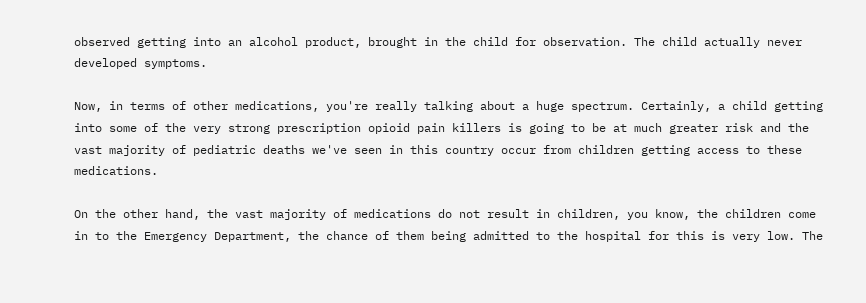observed getting into an alcohol product, brought in the child for observation. The child actually never developed symptoms.

Now, in terms of other medications, you're really talking about a huge spectrum. Certainly, a child getting into some of the very strong prescription opioid pain killers is going to be at much greater risk and the vast majority of pediatric deaths we've seen in this country occur from children getting access to these medications.

On the other hand, the vast majority of medications do not result in children, you know, the children come in to the Emergency Department, the chance of them being admitted to the hospital for this is very low. The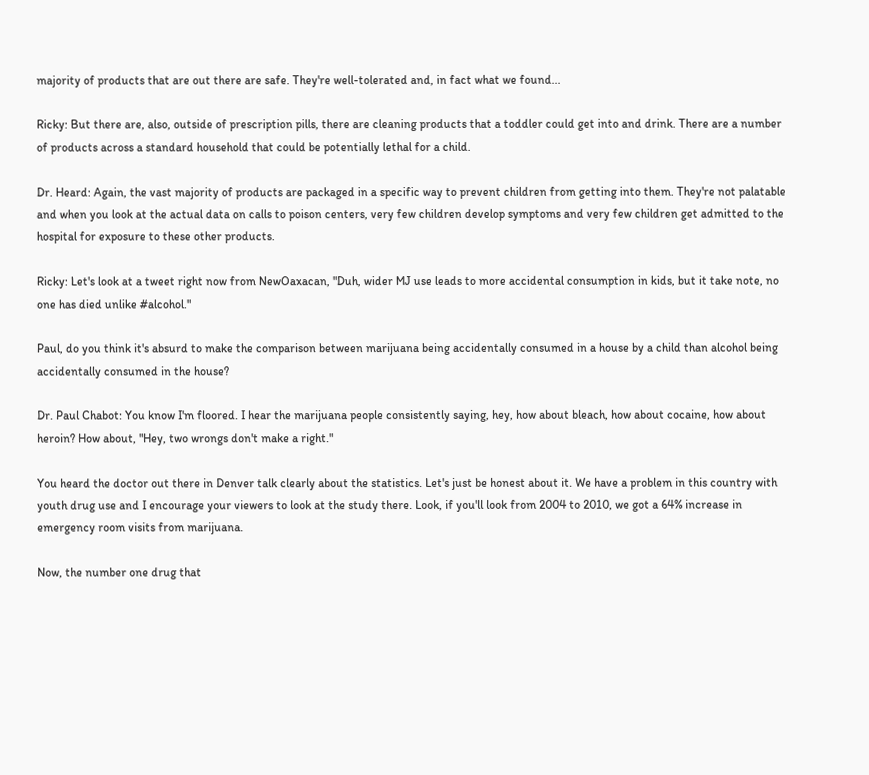majority of products that are out there are safe. They're well-tolerated and, in fact what we found...

Ricky: But there are, also, outside of prescription pills, there are cleaning products that a toddler could get into and drink. There are a number of products across a standard household that could be potentially lethal for a child.

Dr. Heard: Again, the vast majority of products are packaged in a specific way to prevent children from getting into them. They're not palatable and when you look at the actual data on calls to poison centers, very few children develop symptoms and very few children get admitted to the hospital for exposure to these other products.

Ricky: Let's look at a tweet right now from NewOaxacan, "Duh, wider MJ use leads to more accidental consumption in kids, but it take note, no one has died unlike #alcohol."

Paul, do you think it's absurd to make the comparison between marijuana being accidentally consumed in a house by a child than alcohol being accidentally consumed in the house?

Dr. Paul Chabot: You know I'm floored. I hear the marijuana people consistently saying, hey, how about bleach, how about cocaine, how about heroin? How about, "Hey, two wrongs don't make a right."

You heard the doctor out there in Denver talk clearly about the statistics. Let's just be honest about it. We have a problem in this country with youth drug use and I encourage your viewers to look at the study there. Look, if you'll look from 2004 to 2010, we got a 64% increase in emergency room visits from marijuana.

Now, the number one drug that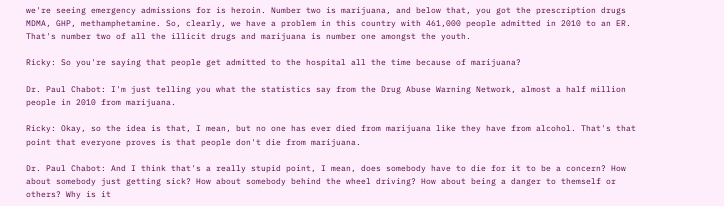we're seeing emergency admissions for is heroin. Number two is marijuana, and below that, you got the prescription drugs MDMA, GHP, methamphetamine. So, clearly, we have a problem in this country with 461,000 people admitted in 2010 to an ER. That's number two of all the illicit drugs and marijuana is number one amongst the youth.

Ricky: So you're saying that people get admitted to the hospital all the time because of marijuana?

Dr. Paul Chabot: I'm just telling you what the statistics say from the Drug Abuse Warning Network, almost a half million people in 2010 from marijuana.

Ricky: Okay, so the idea is that, I mean, but no one has ever died from marijuana like they have from alcohol. That's that point that everyone proves is that people don't die from marijuana.

Dr. Paul Chabot: And I think that's a really stupid point, I mean, does somebody have to die for it to be a concern? How about somebody just getting sick? How about somebody behind the wheel driving? How about being a danger to themself or others? Why is it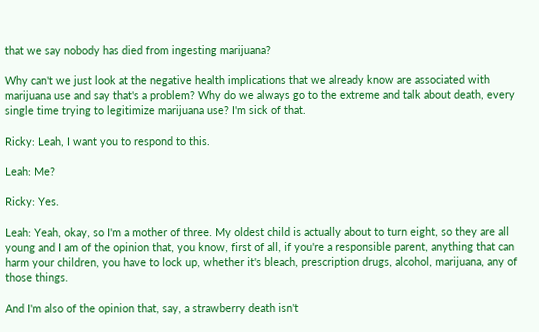that we say nobody has died from ingesting marijuana?

Why can't we just look at the negative health implications that we already know are associated with marijuana use and say that's a problem? Why do we always go to the extreme and talk about death, every single time trying to legitimize marijuana use? I'm sick of that.

Ricky: Leah, I want you to respond to this.

Leah: Me?

Ricky: Yes.

Leah: Yeah, okay, so I'm a mother of three. My oldest child is actually about to turn eight, so they are all young and I am of the opinion that, you know, first of all, if you're a responsible parent, anything that can harm your children, you have to lock up, whether it's bleach, prescription drugs, alcohol, marijuana, any of those things.

And I'm also of the opinion that, say, a strawberry death isn't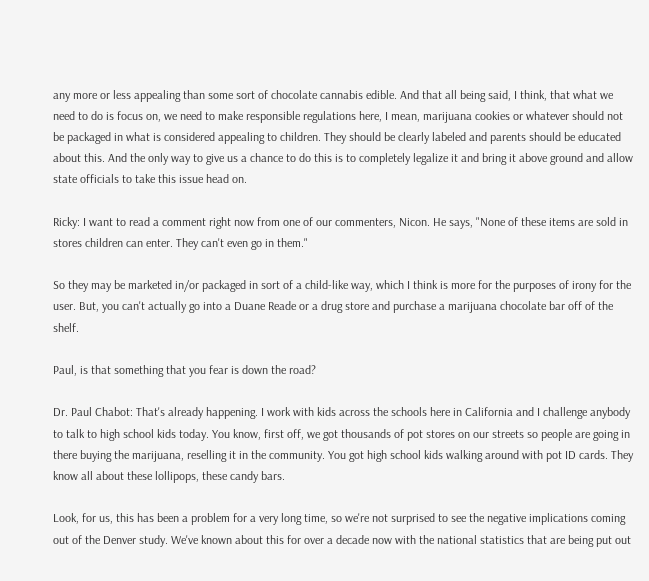any more or less appealing than some sort of chocolate cannabis edible. And that all being said, I think, that what we need to do is focus on, we need to make responsible regulations here, I mean, marijuana cookies or whatever should not be packaged in what is considered appealing to children. They should be clearly labeled and parents should be educated about this. And the only way to give us a chance to do this is to completely legalize it and bring it above ground and allow state officials to take this issue head on.

Ricky: I want to read a comment right now from one of our commenters, Nicon. He says, "None of these items are sold in stores children can enter. They can't even go in them."

So they may be marketed in/or packaged in sort of a child-like way, which I think is more for the purposes of irony for the user. But, you can't actually go into a Duane Reade or a drug store and purchase a marijuana chocolate bar off of the shelf.

Paul, is that something that you fear is down the road?

Dr. Paul Chabot: That's already happening. I work with kids across the schools here in California and I challenge anybody to talk to high school kids today. You know, first off, we got thousands of pot stores on our streets so people are going in there buying the marijuana, reselling it in the community. You got high school kids walking around with pot ID cards. They know all about these lollipops, these candy bars.

Look, for us, this has been a problem for a very long time, so we're not surprised to see the negative implications coming out of the Denver study. We've known about this for over a decade now with the national statistics that are being put out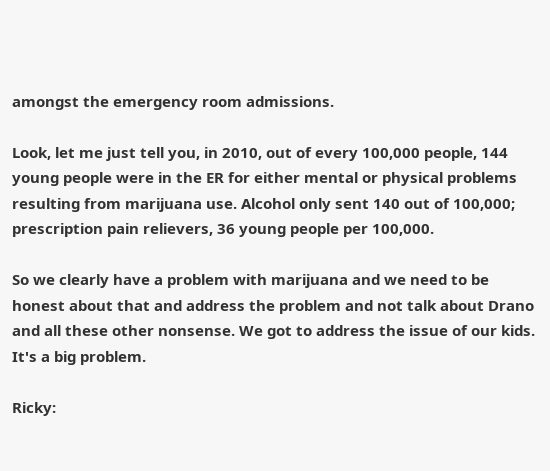amongst the emergency room admissions.

Look, let me just tell you, in 2010, out of every 100,000 people, 144 young people were in the ER for either mental or physical problems resulting from marijuana use. Alcohol only sent 140 out of 100,000; prescription pain relievers, 36 young people per 100,000.

So we clearly have a problem with marijuana and we need to be honest about that and address the problem and not talk about Drano and all these other nonsense. We got to address the issue of our kids. It's a big problem.

Ricky: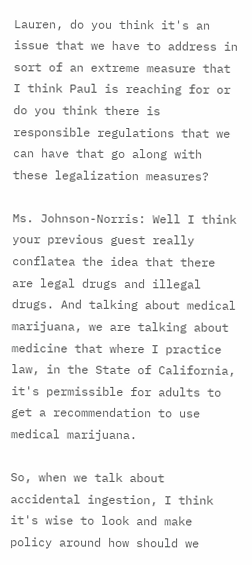Lauren, do you think it's an issue that we have to address in sort of an extreme measure that I think Paul is reaching for or do you think there is responsible regulations that we can have that go along with these legalization measures?

Ms. Johnson-Norris: Well I think your previous guest really conflatea the idea that there are legal drugs and illegal drugs. And talking about medical marijuana, we are talking about medicine that where I practice law, in the State of California, it's permissible for adults to get a recommendation to use medical marijuana.

So, when we talk about accidental ingestion, I think it's wise to look and make policy around how should we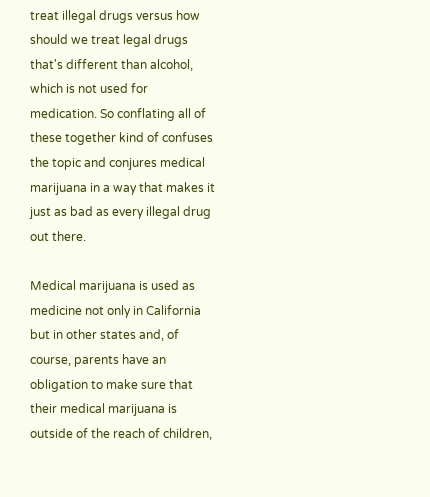treat illegal drugs versus how should we treat legal drugs that's different than alcohol, which is not used for medication. So conflating all of these together kind of confuses the topic and conjures medical marijuana in a way that makes it just as bad as every illegal drug out there.

Medical marijuana is used as medicine not only in California but in other states and, of course, parents have an obligation to make sure that their medical marijuana is outside of the reach of children,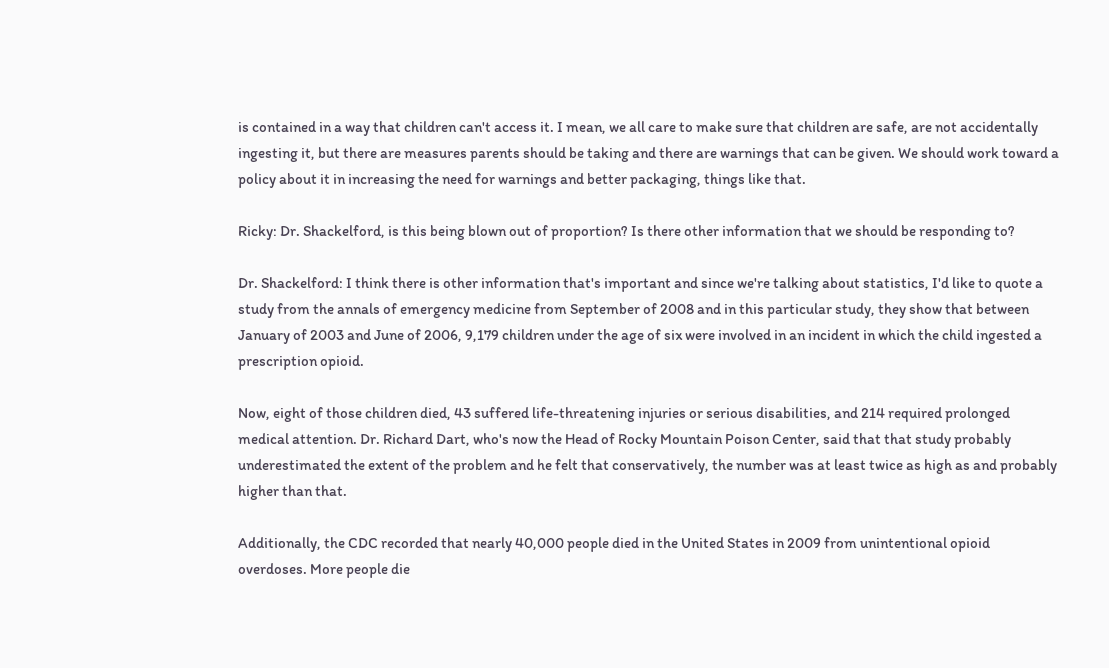is contained in a way that children can't access it. I mean, we all care to make sure that children are safe, are not accidentally ingesting it, but there are measures parents should be taking and there are warnings that can be given. We should work toward a policy about it in increasing the need for warnings and better packaging, things like that.

Ricky: Dr. Shackelford, is this being blown out of proportion? Is there other information that we should be responding to?

Dr. Shackelford: I think there is other information that's important and since we're talking about statistics, I'd like to quote a study from the annals of emergency medicine from September of 2008 and in this particular study, they show that between January of 2003 and June of 2006, 9,179 children under the age of six were involved in an incident in which the child ingested a prescription opioid.

Now, eight of those children died, 43 suffered life-threatening injuries or serious disabilities, and 214 required prolonged medical attention. Dr. Richard Dart, who's now the Head of Rocky Mountain Poison Center, said that that study probably underestimated the extent of the problem and he felt that conservatively, the number was at least twice as high as and probably higher than that.

Additionally, the CDC recorded that nearly 40,000 people died in the United States in 2009 from unintentional opioid overdoses. More people die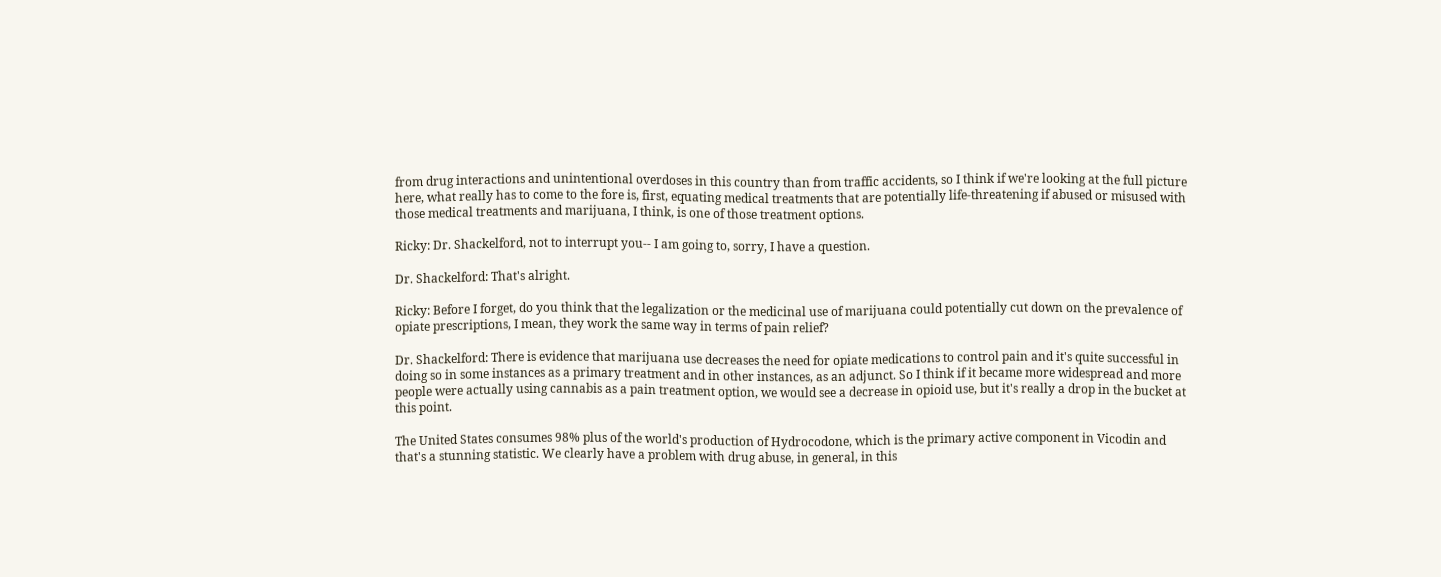from drug interactions and unintentional overdoses in this country than from traffic accidents, so I think if we're looking at the full picture here, what really has to come to the fore is, first, equating medical treatments that are potentially life-threatening if abused or misused with those medical treatments and marijuana, I think, is one of those treatment options.

Ricky: Dr. Shackelford, not to interrupt you-- I am going to, sorry, I have a question.

Dr. Shackelford: That's alright.

Ricky: Before I forget, do you think that the legalization or the medicinal use of marijuana could potentially cut down on the prevalence of opiate prescriptions, I mean, they work the same way in terms of pain relief?

Dr. Shackelford: There is evidence that marijuana use decreases the need for opiate medications to control pain and it's quite successful in doing so in some instances as a primary treatment and in other instances, as an adjunct. So I think if it became more widespread and more people were actually using cannabis as a pain treatment option, we would see a decrease in opioid use, but it's really a drop in the bucket at this point.

The United States consumes 98% plus of the world's production of Hydrocodone, which is the primary active component in Vicodin and that's a stunning statistic. We clearly have a problem with drug abuse, in general, in this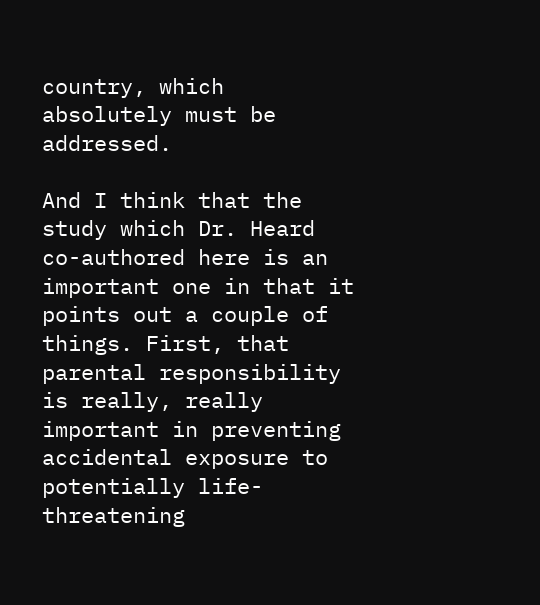country, which absolutely must be addressed.

And I think that the study which Dr. Heard co-authored here is an important one in that it points out a couple of things. First, that parental responsibility is really, really important in preventing accidental exposure to potentially life-threatening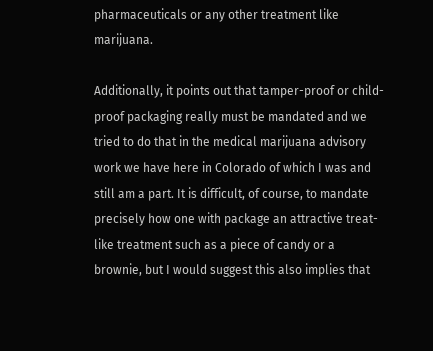pharmaceuticals or any other treatment like marijuana.

Additionally, it points out that tamper-proof or child-proof packaging really must be mandated and we tried to do that in the medical marijuana advisory work we have here in Colorado of which I was and still am a part. It is difficult, of course, to mandate precisely how one with package an attractive treat-like treatment such as a piece of candy or a brownie, but I would suggest this also implies that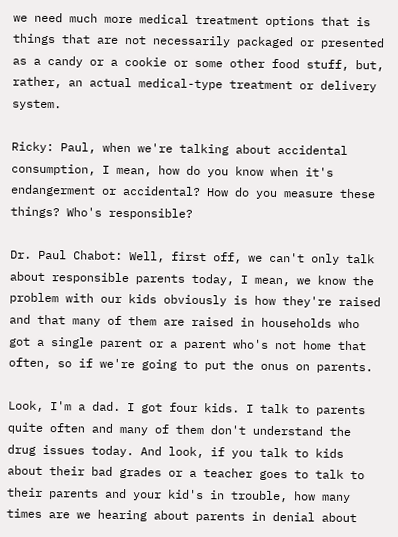we need much more medical treatment options that is things that are not necessarily packaged or presented as a candy or a cookie or some other food stuff, but, rather, an actual medical-type treatment or delivery system.

Ricky: Paul, when we're talking about accidental consumption, I mean, how do you know when it's endangerment or accidental? How do you measure these things? Who's responsible?

Dr. Paul Chabot: Well, first off, we can't only talk about responsible parents today, I mean, we know the problem with our kids obviously is how they're raised and that many of them are raised in households who got a single parent or a parent who's not home that often, so if we're going to put the onus on parents.

Look, I'm a dad. I got four kids. I talk to parents quite often and many of them don't understand the drug issues today. And look, if you talk to kids about their bad grades or a teacher goes to talk to their parents and your kid's in trouble, how many times are we hearing about parents in denial about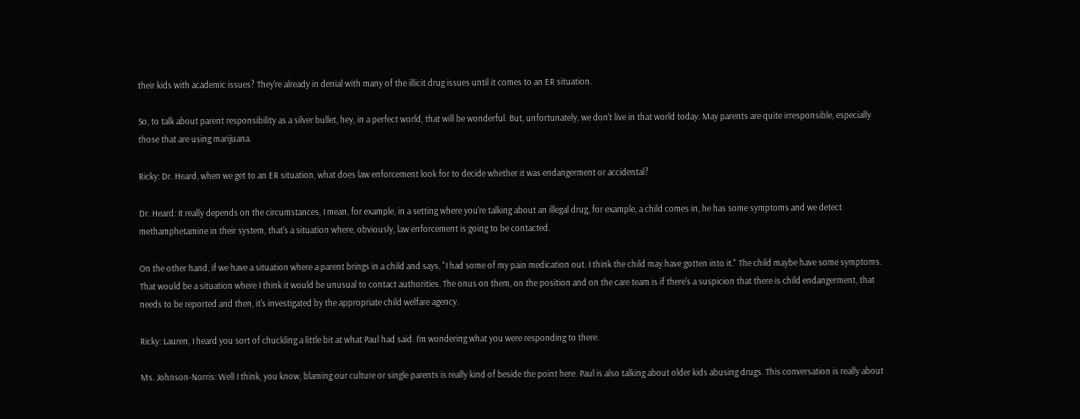their kids with academic issues? They're already in denial with many of the illicit drug issues until it comes to an ER situation.

So, to talk about parent responsibility as a silver bullet, hey, in a perfect world, that will be wonderful. But, unfortunately, we don't live in that world today. May parents are quite irresponsible, especially those that are using marijuana.

Ricky: Dr. Heard, when we get to an ER situation, what does law enforcement look for to decide whether it was endangerment or accidental?

Dr. Heard: It really depends on the circumstances, I mean, for example, in a setting where you're talking about an illegal drug, for example, a child comes in, he has some symptoms and we detect methamphetamine in their system, that's a situation where, obviously, law enforcement is going to be contacted.

On the other hand, if we have a situation where a parent brings in a child and says, "I had some of my pain medication out. I think the child may have gotten into it." The child maybe have some symptoms. That would be a situation where I think it would be unusual to contact authorities. The onus on them, on the position and on the care team is if there's a suspicion that there is child endangerment, that needs to be reported and then, it's investigated by the appropriate child welfare agency.

Ricky: Lauren, I heard you sort of chuckling a little bit at what Paul had said. I'm wondering what you were responding to there.

Ms. Johnson-Norris: Well I think, you know, blaming our culture or single parents is really kind of beside the point here. Paul is also talking about older kids abusing drugs. This conversation is really about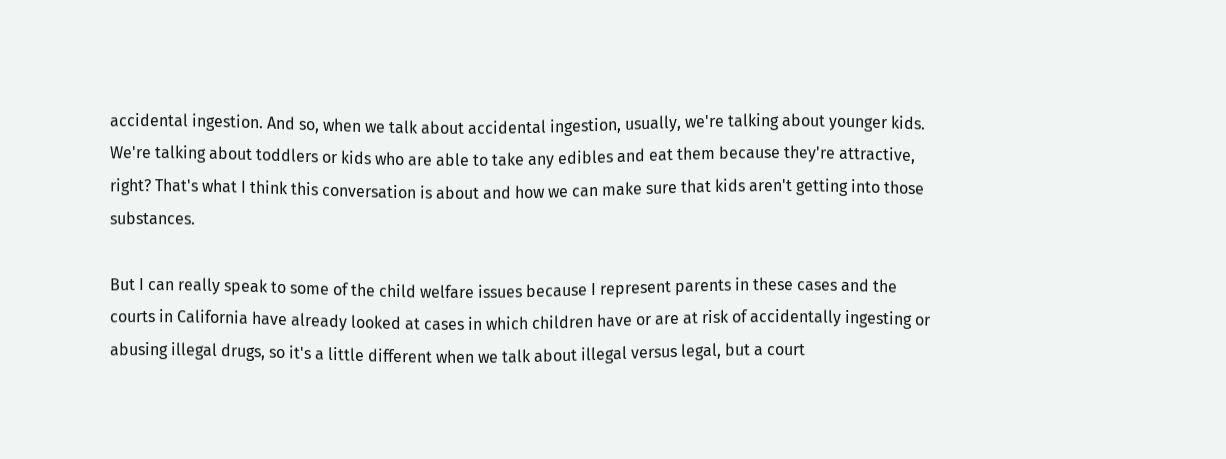accidental ingestion. And so, when we talk about accidental ingestion, usually, we're talking about younger kids. We're talking about toddlers or kids who are able to take any edibles and eat them because they're attractive, right? That's what I think this conversation is about and how we can make sure that kids aren't getting into those substances.

But I can really speak to some of the child welfare issues because I represent parents in these cases and the courts in California have already looked at cases in which children have or are at risk of accidentally ingesting or abusing illegal drugs, so it's a little different when we talk about illegal versus legal, but a court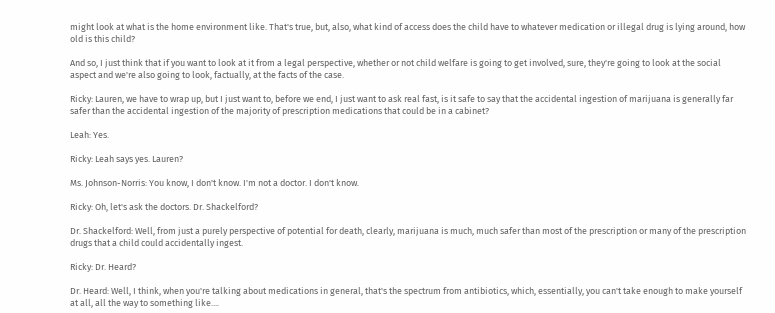might look at what is the home environment like. That's true, but, also, what kind of access does the child have to whatever medication or illegal drug is lying around, how old is this child?

And so, I just think that if you want to look at it from a legal perspective, whether or not child welfare is going to get involved, sure, they're going to look at the social aspect and we're also going to look, factually, at the facts of the case.

Ricky: Lauren, we have to wrap up, but I just want to, before we end, I just want to ask real fast, is it safe to say that the accidental ingestion of marijuana is generally far safer than the accidental ingestion of the majority of prescription medications that could be in a cabinet?

Leah: Yes.

Ricky: Leah says yes. Lauren?

Ms. Johnson-Norris: You know, I don't know. I'm not a doctor. I don't know.

Ricky: Oh, let's ask the doctors. Dr. Shackelford?

Dr. Shackelford: Well, from just a purely perspective of potential for death, clearly, marijuana is much, much safer than most of the prescription or many of the prescription drugs that a child could accidentally ingest.

Ricky: Dr. Heard?

Dr. Heard: Well, I think, when you're talking about medications in general, that's the spectrum from antibiotics, which, essentially, you can't take enough to make yourself at all, all the way to something like....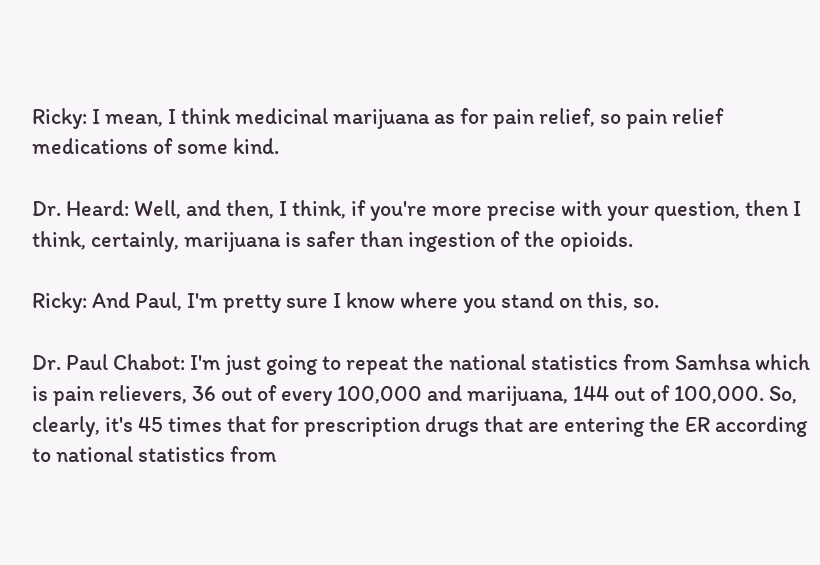Ricky: I mean, I think medicinal marijuana as for pain relief, so pain relief medications of some kind.

Dr. Heard: Well, and then, I think, if you're more precise with your question, then I think, certainly, marijuana is safer than ingestion of the opioids.

Ricky: And Paul, I'm pretty sure I know where you stand on this, so.

Dr. Paul Chabot: I'm just going to repeat the national statistics from Samhsa which is pain relievers, 36 out of every 100,000 and marijuana, 144 out of 100,000. So, clearly, it's 45 times that for prescription drugs that are entering the ER according to national statistics from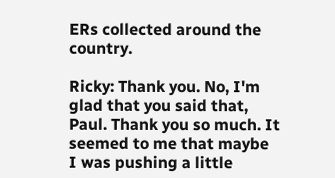ERs collected around the country.

Ricky: Thank you. No, I'm glad that you said that, Paul. Thank you so much. It seemed to me that maybe I was pushing a little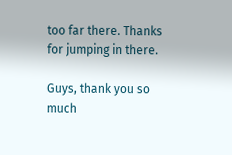too far there. Thanks for jumping in there.

Guys, thank you so much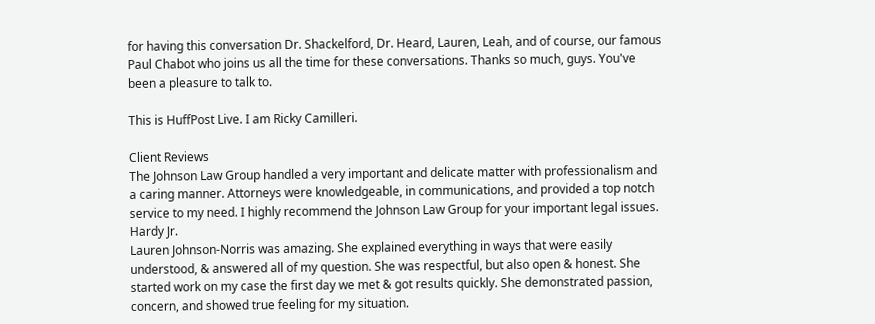for having this conversation Dr. Shackelford, Dr. Heard, Lauren, Leah, and of course, our famous Paul Chabot who joins us all the time for these conversations. Thanks so much, guys. You've been a pleasure to talk to.

This is HuffPost Live. I am Ricky Camilleri.

Client Reviews
The Johnson Law Group handled a very important and delicate matter with professionalism and a caring manner. Attorneys were knowledgeable, in communications, and provided a top notch service to my need. I highly recommend the Johnson Law Group for your important legal issues. Hardy Jr.
Lauren Johnson-Norris was amazing. She explained everything in ways that were easily understood, & answered all of my question. She was respectful, but also open & honest. She started work on my case the first day we met & got results quickly. She demonstrated passion, concern, and showed true feeling for my situation.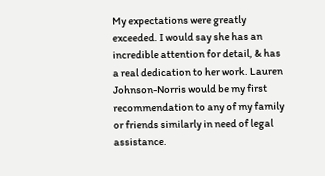My expectations were greatly exceeded. I would say she has an incredible attention for detail, & has a real dedication to her work. Lauren Johnson-Norris would be my first recommendation to any of my family or friends similarly in need of legal assistance.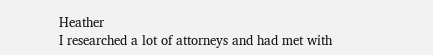Heather
I researched a lot of attorneys and had met with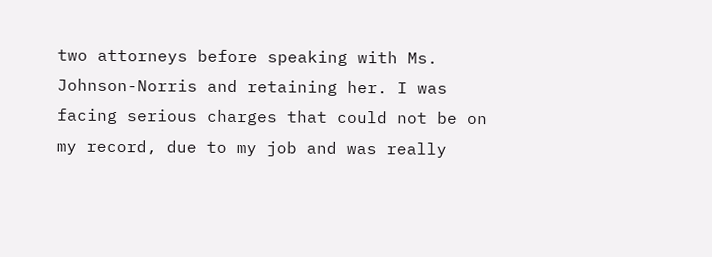two attorneys before speaking with Ms. Johnson-Norris and retaining her. I was facing serious charges that could not be on my record, due to my job and was really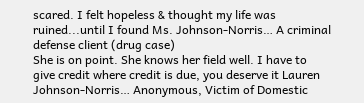scared. I felt hopeless & thought my life was ruined...until I found Ms. Johnson-Norris… A criminal defense client (drug case)
She is on point. She knows her field well. I have to give credit where credit is due, you deserve it Lauren Johnson-Norris… Anonymous, Victim of Domestic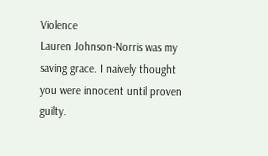Violence
Lauren Johnson-Norris was my saving grace. I naively thought you were innocent until proven guilty.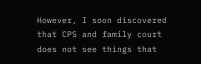However, I soon discovered that CPS and family court does not see things that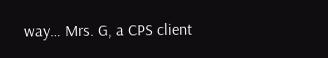way… Mrs. G, a CPS client